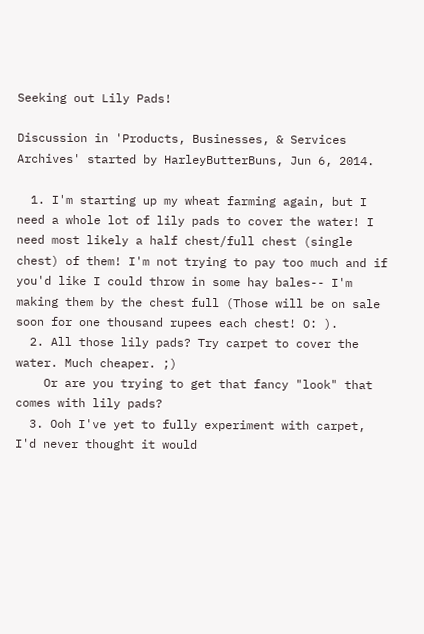Seeking out Lily Pads!

Discussion in 'Products, Businesses, & Services Archives' started by HarleyButterBuns, Jun 6, 2014.

  1. I'm starting up my wheat farming again, but I need a whole lot of lily pads to cover the water! I need most likely a half chest/full chest (single chest) of them! I'm not trying to pay too much and if you'd like I could throw in some hay bales-- I'm making them by the chest full (Those will be on sale soon for one thousand rupees each chest! O: ).
  2. All those lily pads? Try carpet to cover the water. Much cheaper. ;)
    Or are you trying to get that fancy "look" that comes with lily pads?
  3. Ooh I've yet to fully experiment with carpet, I'd never thought it would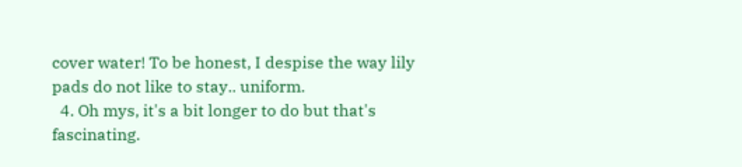cover water! To be honest, I despise the way lily pads do not like to stay.. uniform.
  4. Oh mys, it's a bit longer to do but that's fascinating.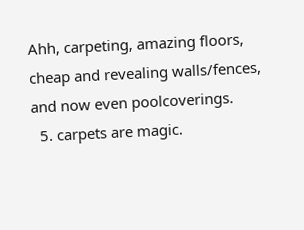Ahh, carpeting, amazing floors, cheap and revealing walls/fences, and now even poolcoverings.
  5. carpets are magic.